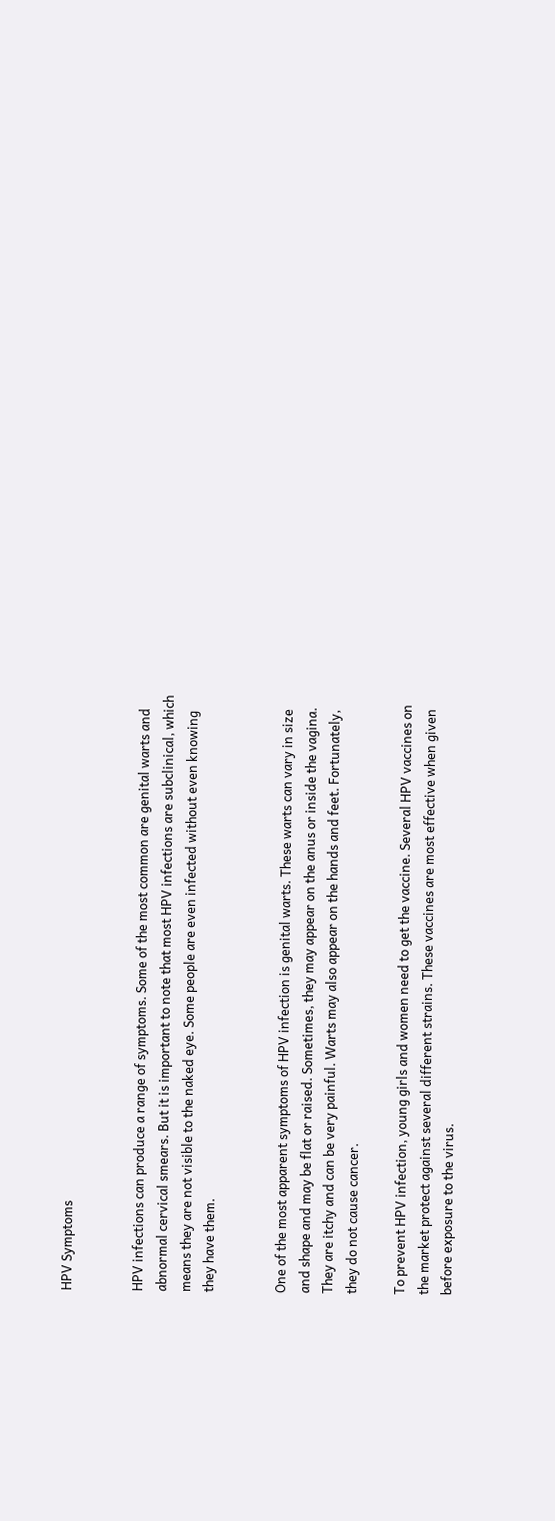HPV Symptoms


HPV infections can produce a range of symptoms. Some of the most common are genital warts and abnormal cervical smears. But it is important to note that most HPV infections are subclinical, which means they are not visible to the naked eye. Some people are even infected without even knowing they have them.


One of the most apparent symptoms of HPV infection is genital warts. These warts can vary in size and shape and may be flat or raised. Sometimes, they may appear on the anus or inside the vagina. They are itchy and can be very painful. Warts may also appear on the hands and feet. Fortunately, they do not cause cancer.

To prevent HPV infection, young girls and women need to get the vaccine. Several HPV vaccines on the market protect against several different strains. These vaccines are most effective when given before exposure to the virus.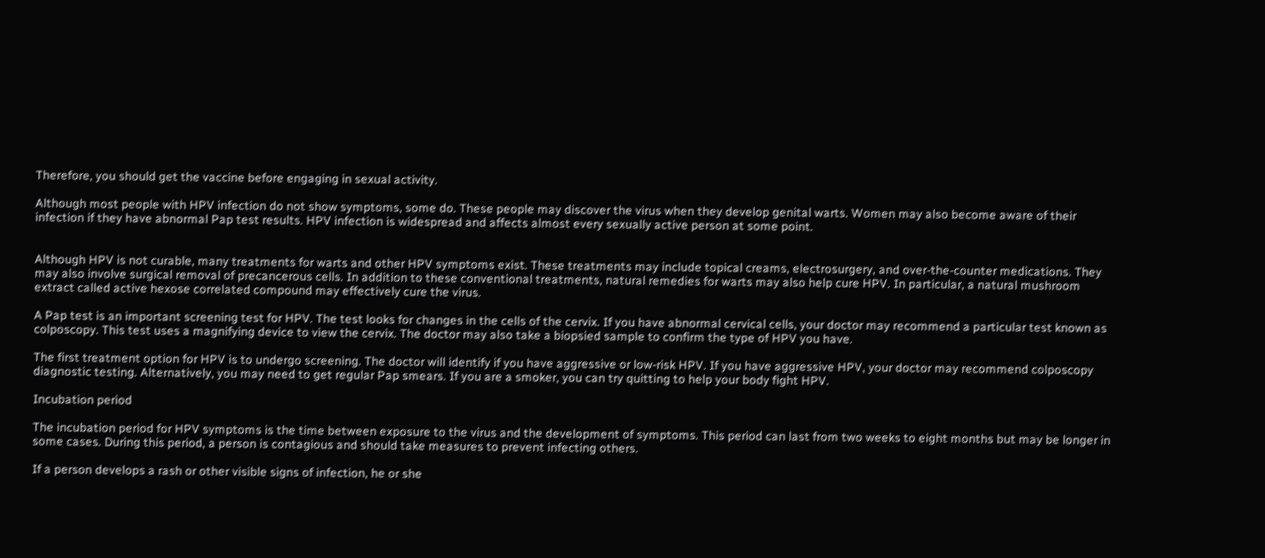Therefore, you should get the vaccine before engaging in sexual activity.

Although most people with HPV infection do not show symptoms, some do. These people may discover the virus when they develop genital warts. Women may also become aware of their infection if they have abnormal Pap test results. HPV infection is widespread and affects almost every sexually active person at some point.


Although HPV is not curable, many treatments for warts and other HPV symptoms exist. These treatments may include topical creams, electrosurgery, and over-the-counter medications. They may also involve surgical removal of precancerous cells. In addition to these conventional treatments, natural remedies for warts may also help cure HPV. In particular, a natural mushroom extract called active hexose correlated compound may effectively cure the virus.

A Pap test is an important screening test for HPV. The test looks for changes in the cells of the cervix. If you have abnormal cervical cells, your doctor may recommend a particular test known as colposcopy. This test uses a magnifying device to view the cervix. The doctor may also take a biopsied sample to confirm the type of HPV you have.

The first treatment option for HPV is to undergo screening. The doctor will identify if you have aggressive or low-risk HPV. If you have aggressive HPV, your doctor may recommend colposcopy diagnostic testing. Alternatively, you may need to get regular Pap smears. If you are a smoker, you can try quitting to help your body fight HPV.

Incubation period

The incubation period for HPV symptoms is the time between exposure to the virus and the development of symptoms. This period can last from two weeks to eight months but may be longer in some cases. During this period, a person is contagious and should take measures to prevent infecting others.

If a person develops a rash or other visible signs of infection, he or she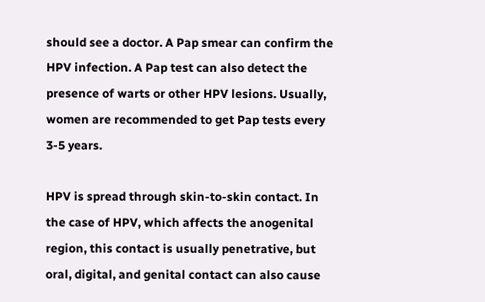should see a doctor. A Pap smear can confirm the HPV infection. A Pap test can also detect the presence of warts or other HPV lesions. Usually, women are recommended to get Pap tests every 3-5 years.

HPV is spread through skin-to-skin contact. In the case of HPV, which affects the anogenital region, this contact is usually penetrative, but oral, digital, and genital contact can also cause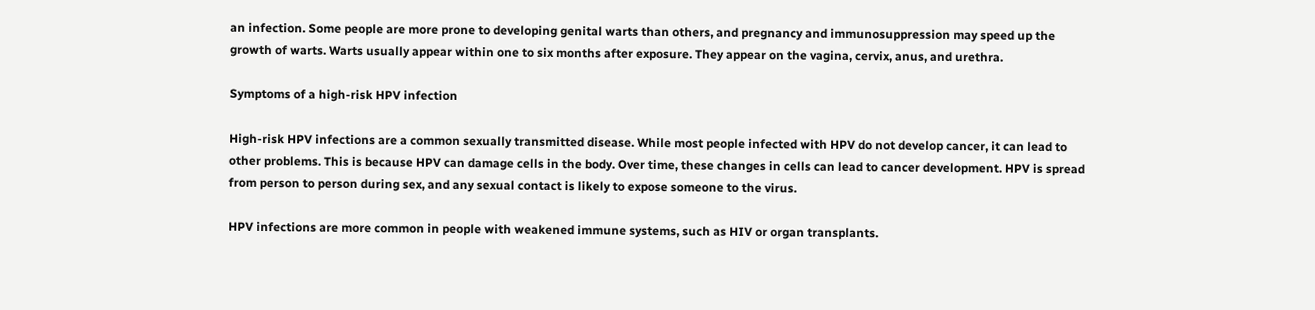an infection. Some people are more prone to developing genital warts than others, and pregnancy and immunosuppression may speed up the growth of warts. Warts usually appear within one to six months after exposure. They appear on the vagina, cervix, anus, and urethra.

Symptoms of a high-risk HPV infection

High-risk HPV infections are a common sexually transmitted disease. While most people infected with HPV do not develop cancer, it can lead to other problems. This is because HPV can damage cells in the body. Over time, these changes in cells can lead to cancer development. HPV is spread from person to person during sex, and any sexual contact is likely to expose someone to the virus.

HPV infections are more common in people with weakened immune systems, such as HIV or organ transplants.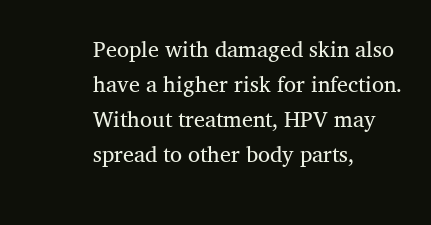People with damaged skin also have a higher risk for infection. Without treatment, HPV may spread to other body parts,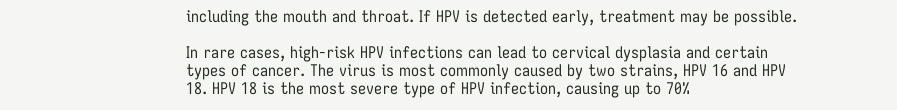including the mouth and throat. If HPV is detected early, treatment may be possible.

In rare cases, high-risk HPV infections can lead to cervical dysplasia and certain types of cancer. The virus is most commonly caused by two strains, HPV 16 and HPV 18. HPV 18 is the most severe type of HPV infection, causing up to 70%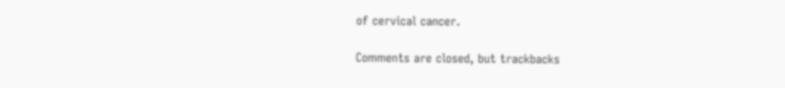of cervical cancer.

Comments are closed, but trackbacks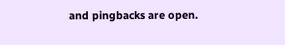and pingbacks are open.